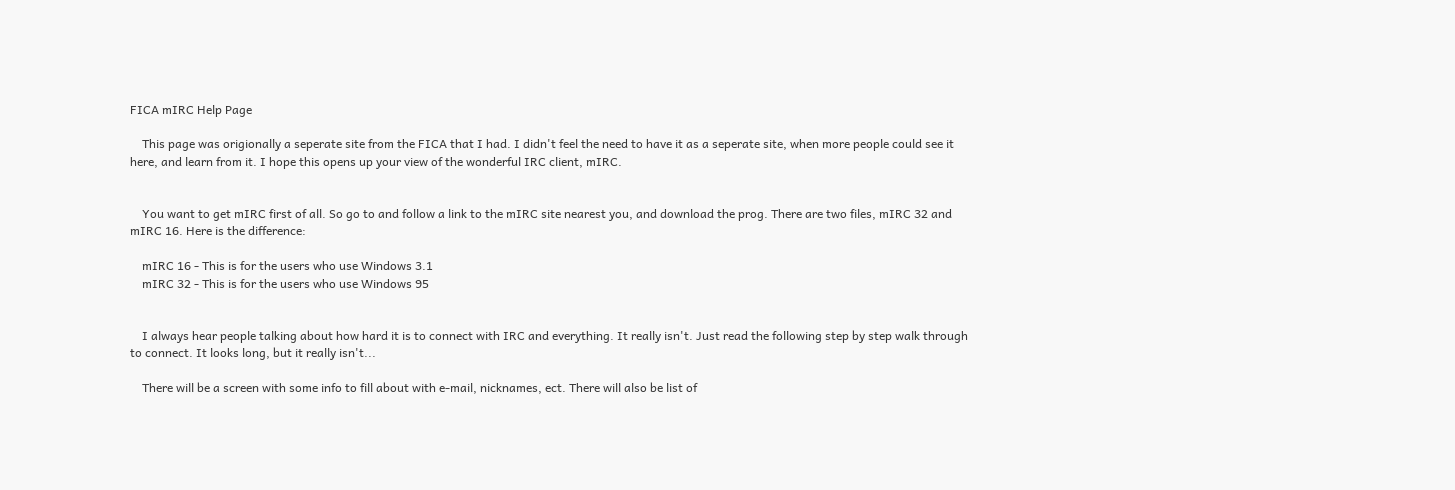FICA mIRC Help Page

    This page was origionally a seperate site from the FICA that I had. I didn't feel the need to have it as a seperate site, when more people could see it here, and learn from it. I hope this opens up your view of the wonderful IRC client, mIRC.


    You want to get mIRC first of all. So go to and follow a link to the mIRC site nearest you, and download the prog. There are two files, mIRC 32 and mIRC 16. Here is the difference:

    mIRC 16 - This is for the users who use Windows 3.1
    mIRC 32 - This is for the users who use Windows 95


    I always hear people talking about how hard it is to connect with IRC and everything. It really isn't. Just read the following step by step walk through to connect. It looks long, but it really isn't...

    There will be a screen with some info to fill about with e-mail, nicknames, ect. There will also be list of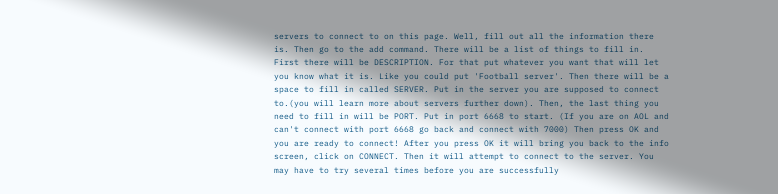servers to connect to on this page. Well, fill out all the information there is. Then go to the add command. There will be a list of things to fill in. First there will be DESCRIPTION. For that put whatever you want that will let you know what it is. Like you could put 'Football server'. Then there will be a space to fill in called SERVER. Put in the server you are supposed to connect to.(you will learn more about servers further down). Then, the last thing you need to fill in will be PORT. Put in port 6668 to start. (If you are on AOL and can't connect with port 6668 go back and connect with 7000) Then press OK and you are ready to connect! After you press OK it will bring you back to the info screen, click on CONNECT. Then it will attempt to connect to the server. You may have to try several times before you are successfully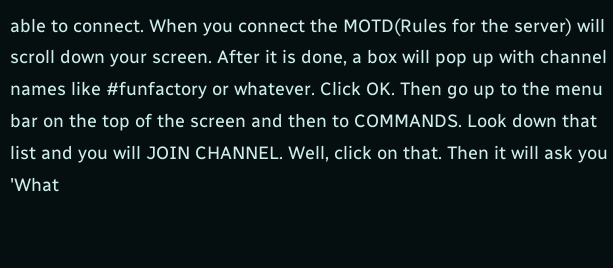able to connect. When you connect the MOTD(Rules for the server) will scroll down your screen. After it is done, a box will pop up with channel names like #funfactory or whatever. Click OK. Then go up to the menu bar on the top of the screen and then to COMMANDS. Look down that list and you will JOIN CHANNEL. Well, click on that. Then it will ask you 'What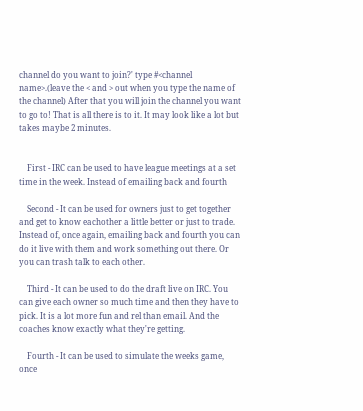channel do you want to join?' type #<channel name>.(leave the < and > out when you type the name of the channel) After that you will join the channel you want to go to! That is all there is to it. It may look like a lot but takes maybe 2 minutes.


    First - IRC can be used to have league meetings at a set time in the week. Instead of emailing back and fourth

    Second - It can be used for owners just to get together and get to know eachother a little better or just to trade. Instead of, once again, emailing back and fourth you can do it live with them and work something out there. Or you can trash talk to each other.

    Third - It can be used to do the draft live on IRC. You can give each owner so much time and then they have to pick. It is a lot more fun and rel than email. And the coaches know exactly what they're getting.

    Fourth - It can be used to simulate the weeks game, once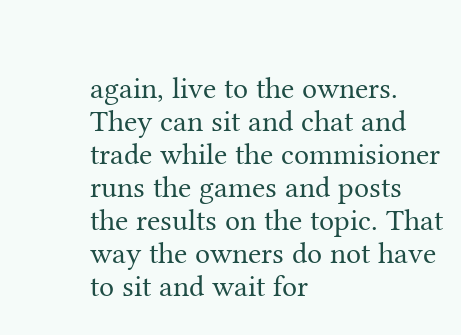again, live to the owners. They can sit and chat and trade while the commisioner runs the games and posts the results on the topic. That way the owners do not have to sit and wait for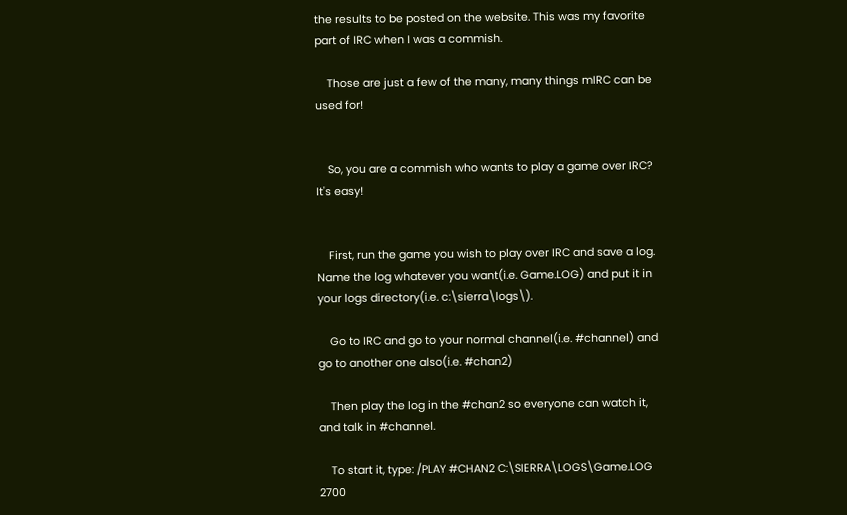the results to be posted on the website. This was my favorite part of IRC when I was a commish.

    Those are just a few of the many, many things mIRC can be used for!


    So, you are a commish who wants to play a game over IRC? It's easy!


    First, run the game you wish to play over IRC and save a log. Name the log whatever you want(i.e. Game.LOG) and put it in your logs directory(i.e. c:\sierra\logs\).

    Go to IRC and go to your normal channel(i.e. #channel) and go to another one also(i.e. #chan2)

    Then play the log in the #chan2 so everyone can watch it, and talk in #channel.

    To start it, type: /PLAY #CHAN2 C:\SIERRA\LOGS\Game.LOG 2700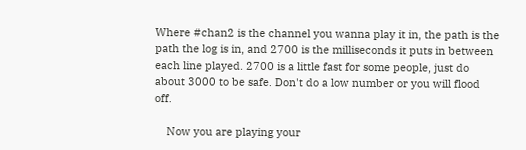Where #chan2 is the channel you wanna play it in, the path is the path the log is in, and 2700 is the milliseconds it puts in between each line played. 2700 is a little fast for some people, just do about 3000 to be safe. Don't do a low number or you will flood off.

    Now you are playing your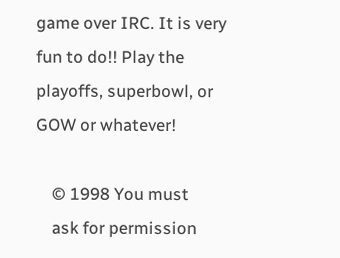game over IRC. It is very fun to do!! Play the playoffs, superbowl, or GOW or whatever!

    © 1998 You must
    ask for permission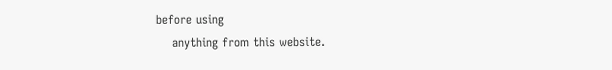before using
    anything from this website.